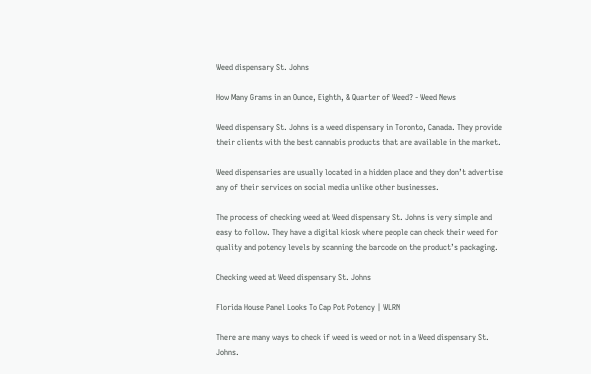Weed dispensary St. Johns

How Many Grams in an Ounce, Eighth, & Quarter of Weed? - Weed News

Weed dispensary St. Johns is a weed dispensary in Toronto, Canada. They provide their clients with the best cannabis products that are available in the market.

Weed dispensaries are usually located in a hidden place and they don’t advertise any of their services on social media unlike other businesses.

The process of checking weed at Weed dispensary St. Johns is very simple and easy to follow. They have a digital kiosk where people can check their weed for quality and potency levels by scanning the barcode on the product’s packaging.

Checking weed at Weed dispensary St. Johns

Florida House Panel Looks To Cap Pot Potency | WLRN

There are many ways to check if weed is weed or not in a Weed dispensary St. Johns.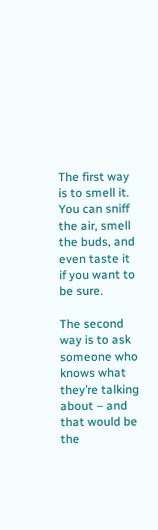The first way is to smell it. You can sniff the air, smell the buds, and even taste it if you want to be sure.

The second way is to ask someone who knows what they’re talking about – and that would be the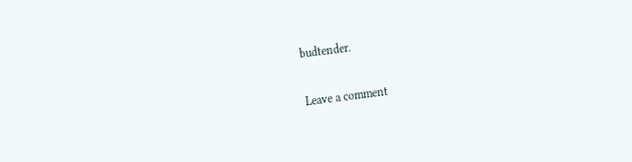budtender.

Leave a comment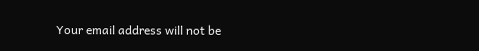Your email address will not be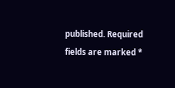published. Required fields are marked *